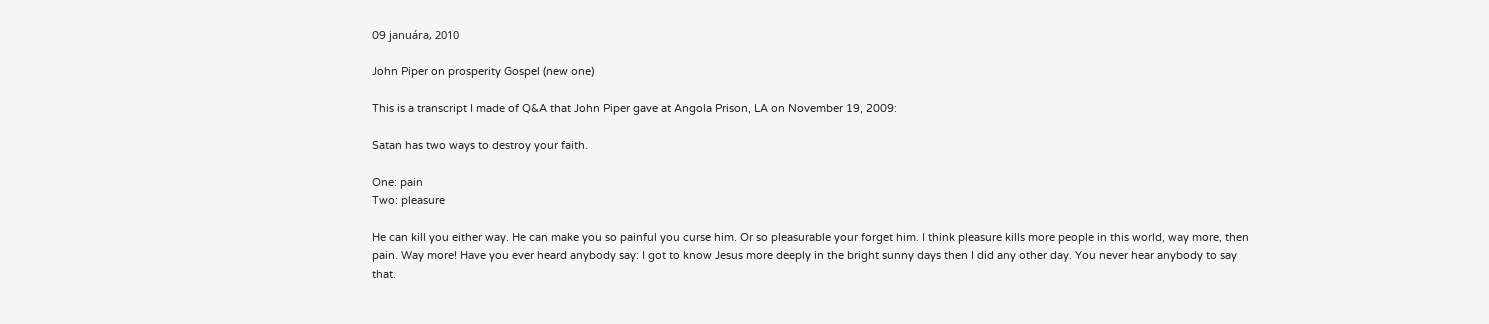09 januára, 2010

John Piper on prosperity Gospel (new one)

This is a transcript I made of Q&A that John Piper gave at Angola Prison, LA on November 19, 2009:

Satan has two ways to destroy your faith.

One: pain
Two: pleasure

He can kill you either way. He can make you so painful you curse him. Or so pleasurable your forget him. I think pleasure kills more people in this world, way more, then pain. Way more! Have you ever heard anybody say: I got to know Jesus more deeply in the bright sunny days then I did any other day. You never hear anybody to say that.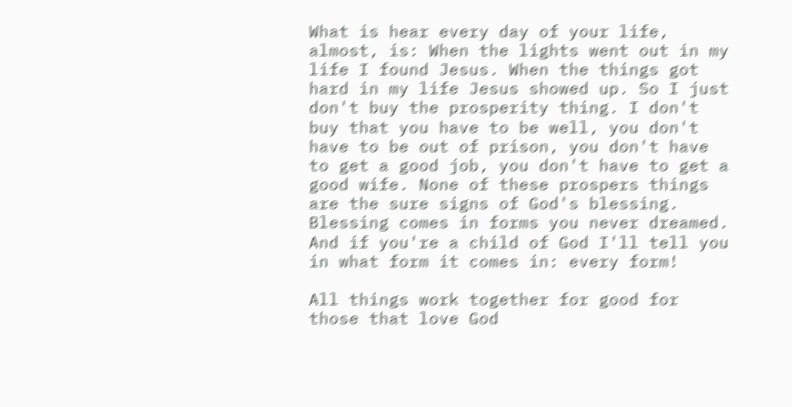What is hear every day of your life, almost, is: When the lights went out in my life I found Jesus. When the things got hard in my life Jesus showed up. So I just don't buy the prosperity thing. I don't buy that you have to be well, you don't have to be out of prison, you don't have to get a good job, you don't have to get a good wife. None of these prospers things are the sure signs of God's blessing. Blessing comes in forms you never dreamed. And if you're a child of God I'll tell you in what form it comes in: every form!

All things work together for good for those that love God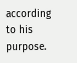according to his purpose.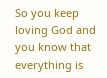So you keep loving God and you know that everything is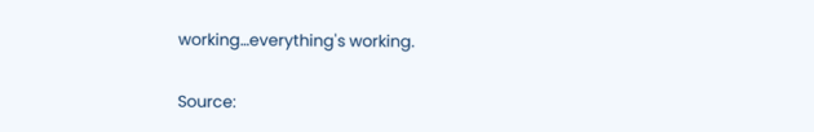working…everything's working.

Source: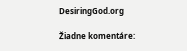DesiringGod.org

Žiadne komentáre: